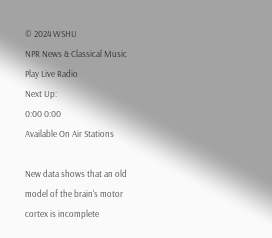© 2024 WSHU
NPR News & Classical Music
Play Live Radio
Next Up:
0:00 0:00
Available On Air Stations

New data shows that an old model of the brain's motor cortex is incomplete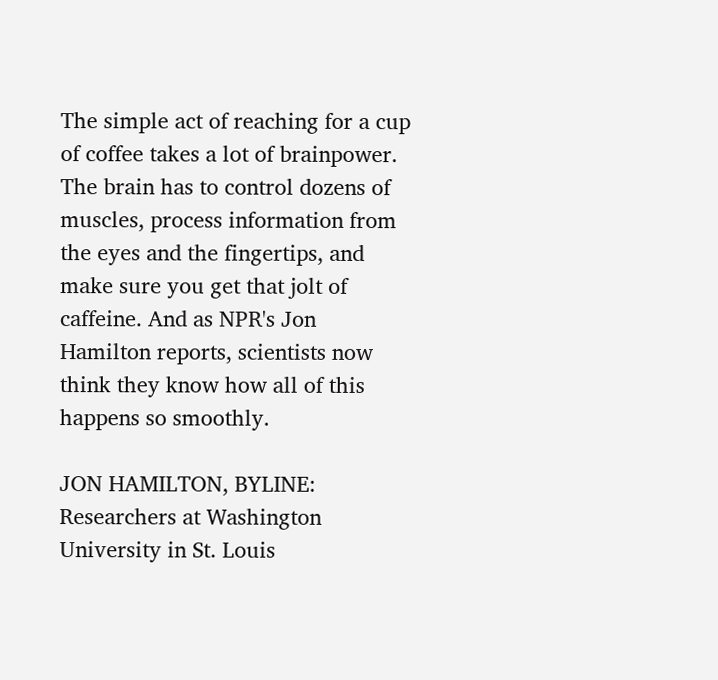The simple act of reaching for a cup of coffee takes a lot of brainpower. The brain has to control dozens of muscles, process information from the eyes and the fingertips, and make sure you get that jolt of caffeine. And as NPR's Jon Hamilton reports, scientists now think they know how all of this happens so smoothly.

JON HAMILTON, BYLINE: Researchers at Washington University in St. Louis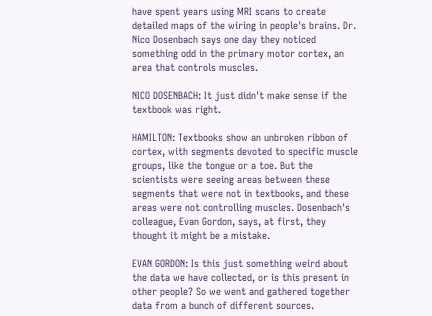have spent years using MRI scans to create detailed maps of the wiring in people's brains. Dr. Nico Dosenbach says one day they noticed something odd in the primary motor cortex, an area that controls muscles.

NICO DOSENBACH: It just didn't make sense if the textbook was right.

HAMILTON: Textbooks show an unbroken ribbon of cortex, with segments devoted to specific muscle groups, like the tongue or a toe. But the scientists were seeing areas between these segments that were not in textbooks, and these areas were not controlling muscles. Dosenbach's colleague, Evan Gordon, says, at first, they thought it might be a mistake.

EVAN GORDON: Is this just something weird about the data we have collected, or is this present in other people? So we went and gathered together data from a bunch of different sources.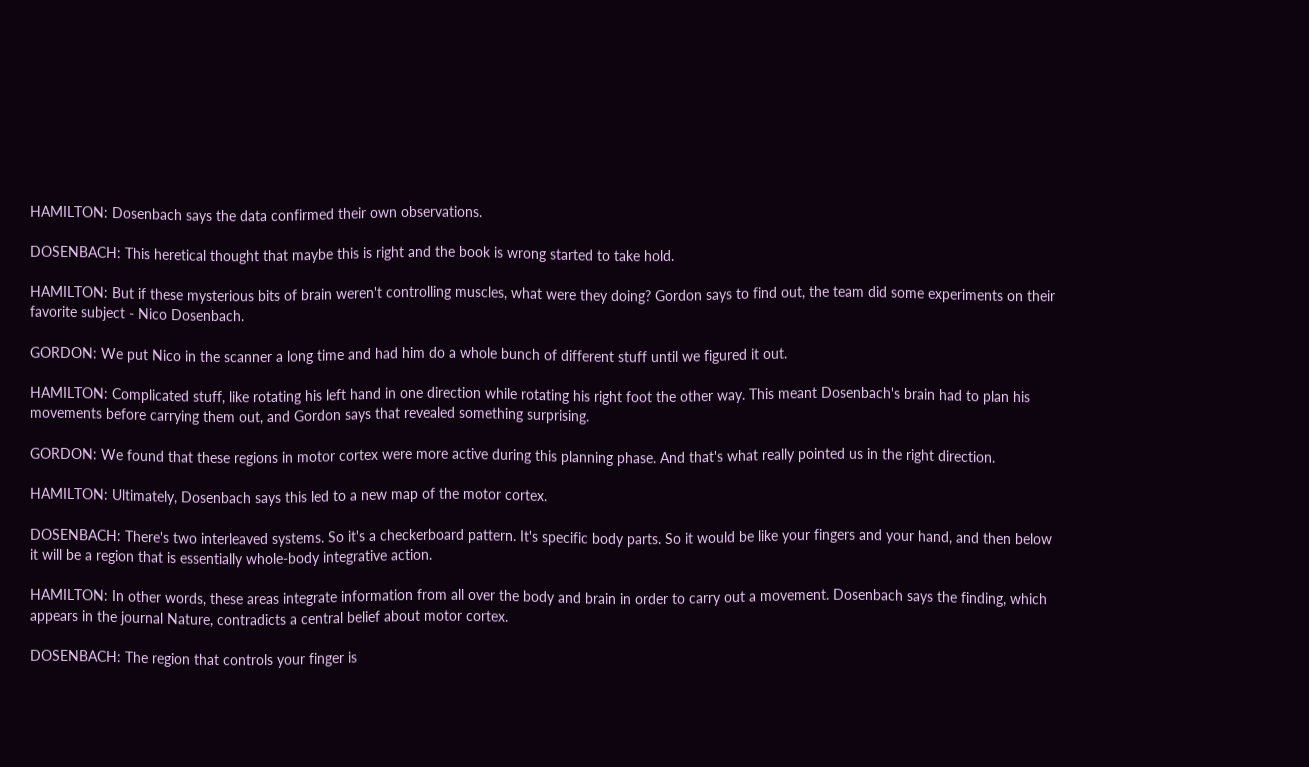HAMILTON: Dosenbach says the data confirmed their own observations.

DOSENBACH: This heretical thought that maybe this is right and the book is wrong started to take hold.

HAMILTON: But if these mysterious bits of brain weren't controlling muscles, what were they doing? Gordon says to find out, the team did some experiments on their favorite subject - Nico Dosenbach.

GORDON: We put Nico in the scanner a long time and had him do a whole bunch of different stuff until we figured it out.

HAMILTON: Complicated stuff, like rotating his left hand in one direction while rotating his right foot the other way. This meant Dosenbach's brain had to plan his movements before carrying them out, and Gordon says that revealed something surprising.

GORDON: We found that these regions in motor cortex were more active during this planning phase. And that's what really pointed us in the right direction.

HAMILTON: Ultimately, Dosenbach says this led to a new map of the motor cortex.

DOSENBACH: There's two interleaved systems. So it's a checkerboard pattern. It's specific body parts. So it would be like your fingers and your hand, and then below it will be a region that is essentially whole-body integrative action.

HAMILTON: In other words, these areas integrate information from all over the body and brain in order to carry out a movement. Dosenbach says the finding, which appears in the journal Nature, contradicts a central belief about motor cortex.

DOSENBACH: The region that controls your finger is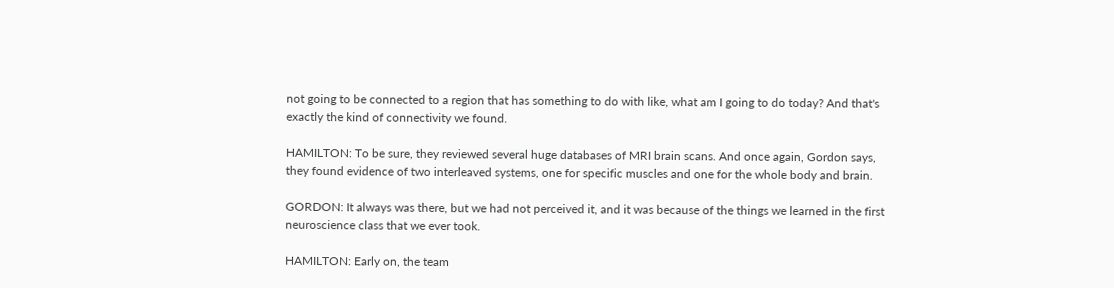not going to be connected to a region that has something to do with like, what am I going to do today? And that's exactly the kind of connectivity we found.

HAMILTON: To be sure, they reviewed several huge databases of MRI brain scans. And once again, Gordon says, they found evidence of two interleaved systems, one for specific muscles and one for the whole body and brain.

GORDON: It always was there, but we had not perceived it, and it was because of the things we learned in the first neuroscience class that we ever took.

HAMILTON: Early on, the team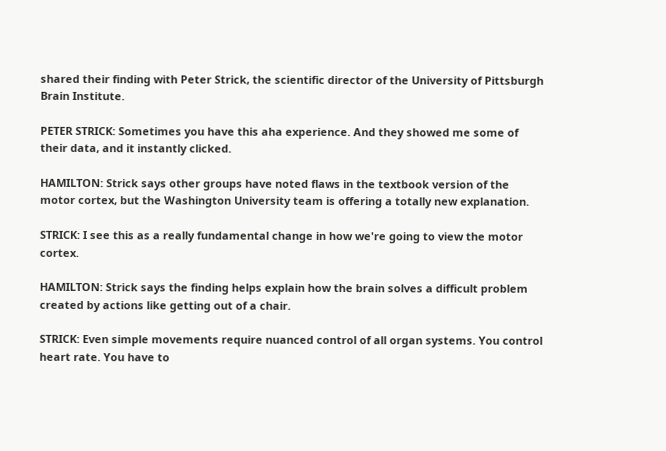shared their finding with Peter Strick, the scientific director of the University of Pittsburgh Brain Institute.

PETER STRICK: Sometimes you have this aha experience. And they showed me some of their data, and it instantly clicked.

HAMILTON: Strick says other groups have noted flaws in the textbook version of the motor cortex, but the Washington University team is offering a totally new explanation.

STRICK: I see this as a really fundamental change in how we're going to view the motor cortex.

HAMILTON: Strick says the finding helps explain how the brain solves a difficult problem created by actions like getting out of a chair.

STRICK: Even simple movements require nuanced control of all organ systems. You control heart rate. You have to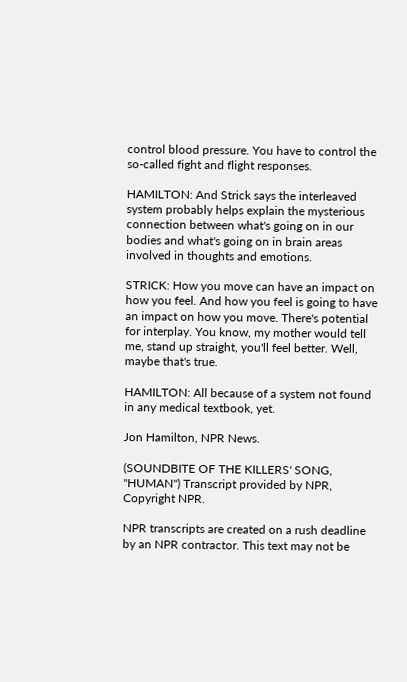control blood pressure. You have to control the so-called fight and flight responses.

HAMILTON: And Strick says the interleaved system probably helps explain the mysterious connection between what's going on in our bodies and what's going on in brain areas involved in thoughts and emotions.

STRICK: How you move can have an impact on how you feel. And how you feel is going to have an impact on how you move. There's potential for interplay. You know, my mother would tell me, stand up straight, you'll feel better. Well, maybe that's true.

HAMILTON: All because of a system not found in any medical textbook, yet.

Jon Hamilton, NPR News.

(SOUNDBITE OF THE KILLERS' SONG, "HUMAN") Transcript provided by NPR, Copyright NPR.

NPR transcripts are created on a rush deadline by an NPR contractor. This text may not be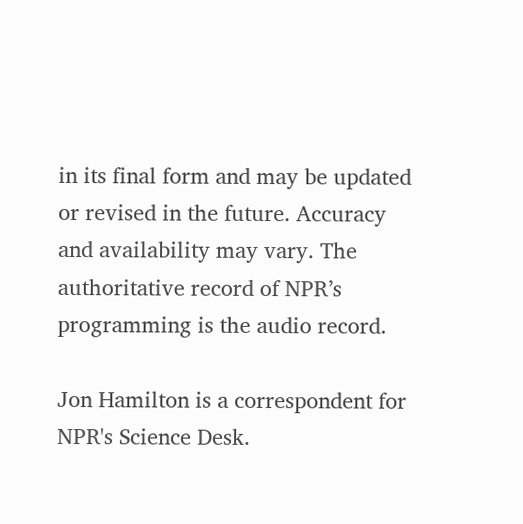in its final form and may be updated or revised in the future. Accuracy and availability may vary. The authoritative record of NPR’s programming is the audio record.

Jon Hamilton is a correspondent for NPR's Science Desk.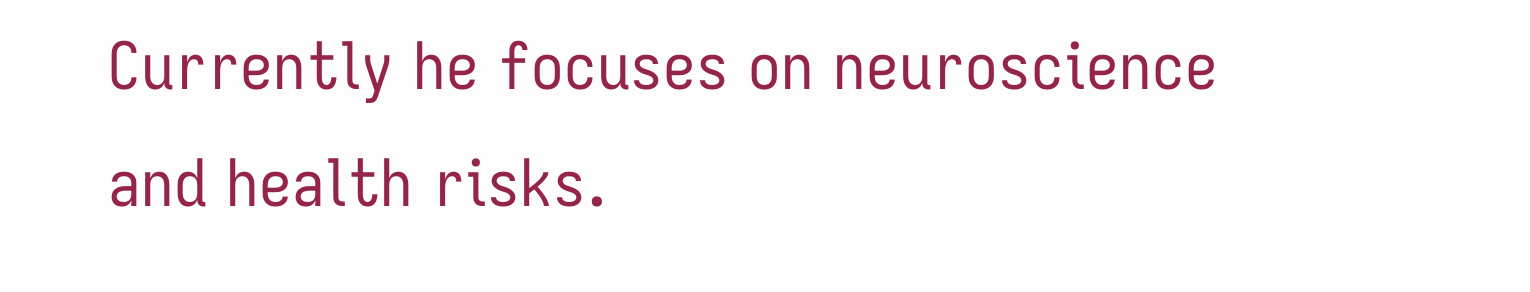Currently he focuses on neuroscience and health risks.